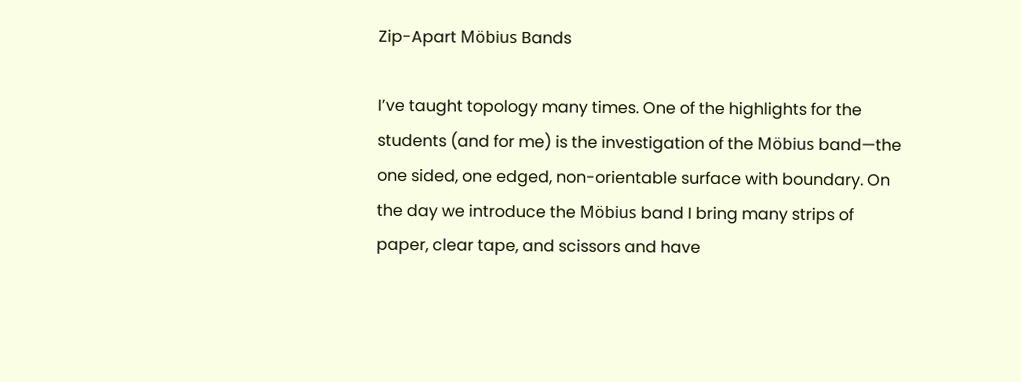Zip-Apart Möbius Bands

I’ve taught topology many times. One of the highlights for the students (and for me) is the investigation of the Möbius band—the one sided, one edged, non-orientable surface with boundary. On the day we introduce the Möbius band I bring many strips of paper, clear tape, and scissors and have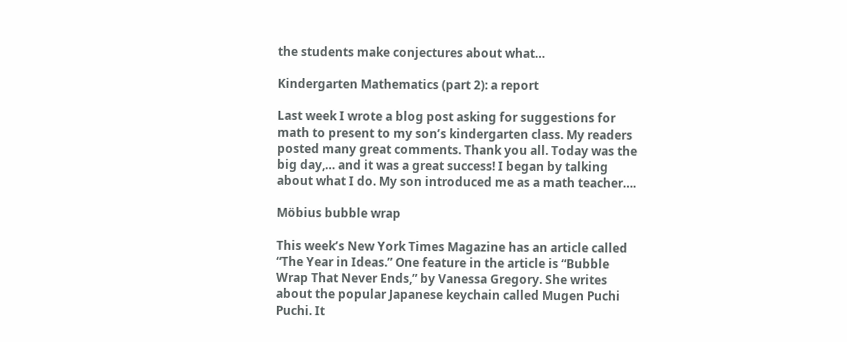the students make conjectures about what…

Kindergarten Mathematics (part 2): a report

Last week I wrote a blog post asking for suggestions for math to present to my son’s kindergarten class. My readers posted many great comments. Thank you all. Today was the big day,… and it was a great success! I began by talking about what I do. My son introduced me as a math teacher….

Möbius bubble wrap

This week’s New York Times Magazine has an article called “The Year in Ideas.” One feature in the article is “Bubble Wrap That Never Ends,” by Vanessa Gregory. She writes about the popular Japanese keychain called Mugen Puchi Puchi. It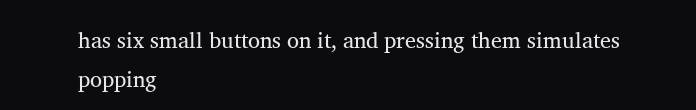has six small buttons on it, and pressing them simulates popping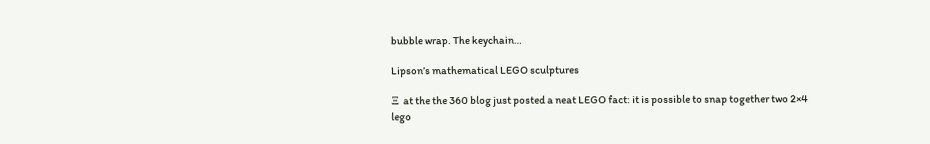bubble wrap. The keychain…

Lipson’s mathematical LEGO sculptures

Ξ at the the 360 blog just posted a neat LEGO fact: it is possible to snap together two 2×4 lego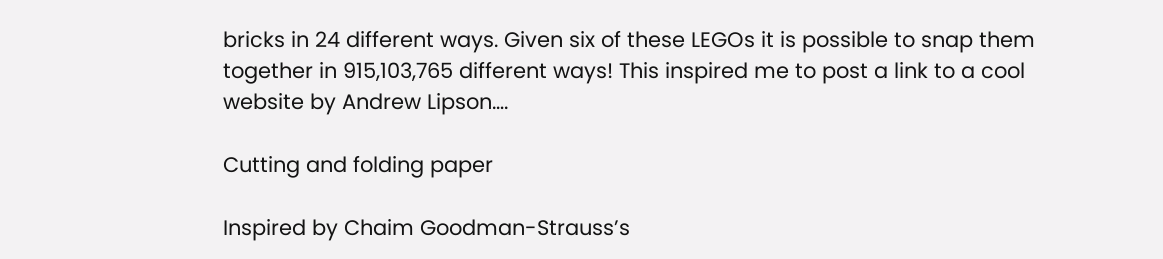bricks in 24 different ways. Given six of these LEGOs it is possible to snap them together in 915,103,765 different ways! This inspired me to post a link to a cool website by Andrew Lipson….

Cutting and folding paper

Inspired by Chaim Goodman-Strauss’s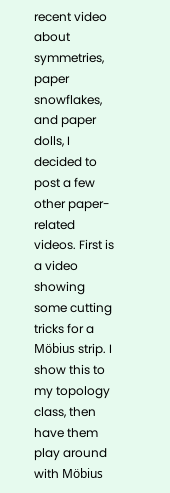recent video about symmetries, paper snowflakes, and paper dolls, I decided to post a few other paper-related videos. First is a video showing some cutting tricks for a Möbius strip. I show this to my topology class, then have them play around with Möbius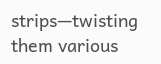strips—twisting them various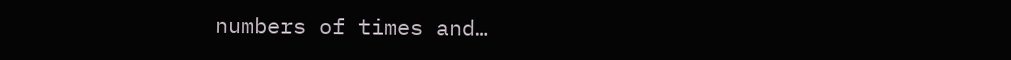numbers of times and…